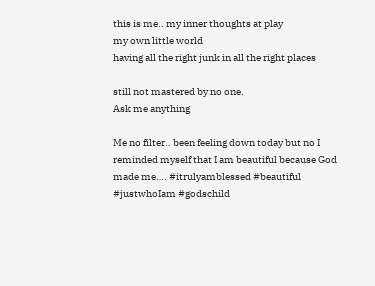this is me.. my inner thoughts at play
my own little world
having all the right junk in all the right places

still not mastered by no one.
Ask me anything

Me no filter.. been feeling down today but no I reminded myself that I am beautiful because God made me…. #itrulyamblessed #beautiful #justwhoIam #godschild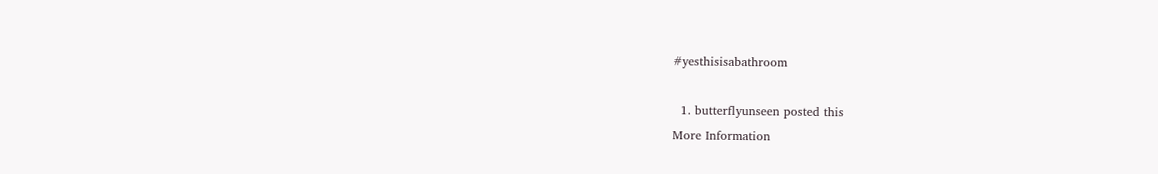#yesthisisabathroom

  1. butterflyunseen posted this
More Information